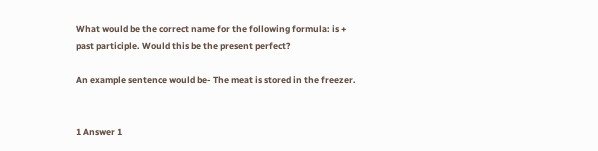What would be the correct name for the following formula: is + past participle. Would this be the present perfect?

An example sentence would be- The meat is stored in the freezer.


1 Answer 1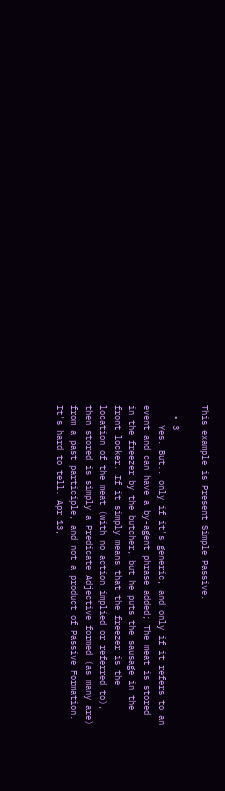This example is Present Simple Passive.

  • 3
    Yes. But.. only if it's generic, and only if it refers to an event and can have a by-agent phrase added; The meat is stored in the freezer by the butcher, but he puts the sausage in the front locker. If it simply means that the freezer is the location of the meat (with no action implied or referred to), then stored is simply a Predicate Adjective formed (as many are) from a past participle, and not a product of Passive Formation. It's hard to tell. Apr 13,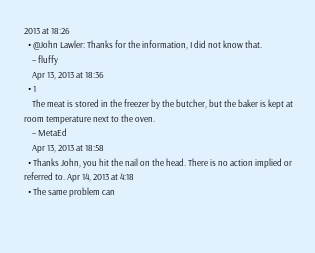2013 at 18:26
  • @John Lawler: Thanks for the information, I did not know that.
    – fluffy
    Apr 13, 2013 at 18:36
  • 1
    The meat is stored in the freezer by the butcher, but the baker is kept at room temperature next to the oven.
    – MetaEd
    Apr 13, 2013 at 18:58
  • Thanks John, you hit the nail on the head. There is no action implied or referred to. Apr 14, 2013 at 4:18
  • The same problem can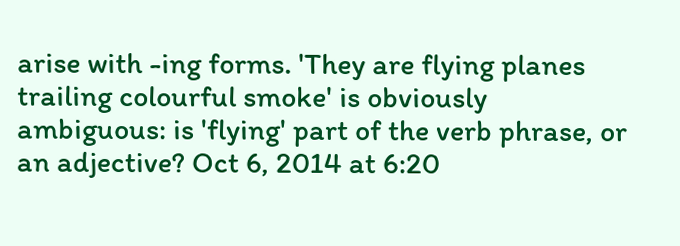arise with -ing forms. 'They are flying planes trailing colourful smoke' is obviously ambiguous: is 'flying' part of the verb phrase, or an adjective? Oct 6, 2014 at 6:20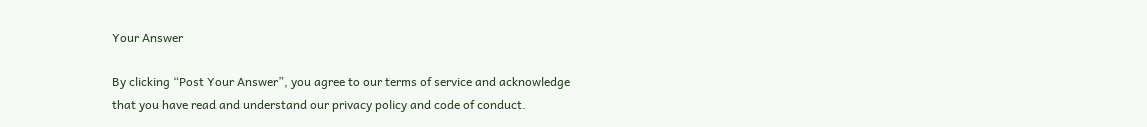Your Answer

By clicking “Post Your Answer”, you agree to our terms of service and acknowledge that you have read and understand our privacy policy and code of conduct.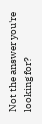Not the answer you're looking for?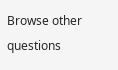Browse other questions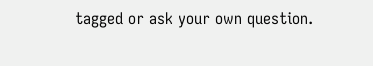tagged or ask your own question.